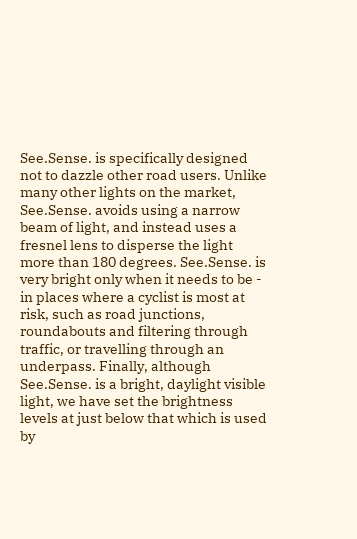See.Sense. is specifically designed not to dazzle other road users. Unlike many other lights on the market, See.Sense. avoids using a narrow beam of light, and instead uses a fresnel lens to disperse the light more than 180 degrees. See.Sense. is very bright only when it needs to be - in places where a cyclist is most at risk, such as road junctions, roundabouts and filtering through traffic, or travelling through an underpass. Finally, although See.Sense. is a bright, daylight visible light, we have set the brightness levels at just below that which is used by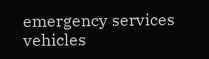emergency services vehicles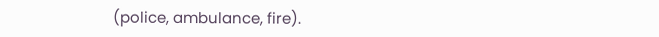(police, ambulance, fire).